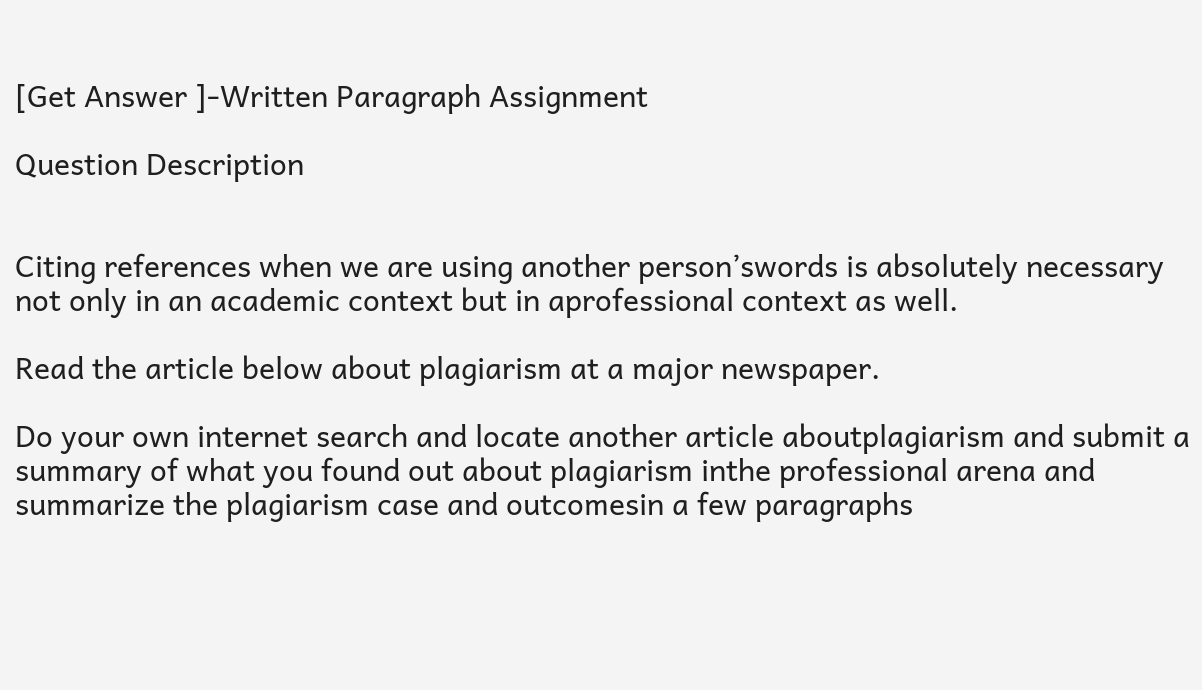[Get Answer ]-Written Paragraph Assignment

Question Description


Citing references when we are using another person’swords is absolutely necessary not only in an academic context but in aprofessional context as well.

Read the article below about plagiarism at a major newspaper.

Do your own internet search and locate another article aboutplagiarism and submit a summary of what you found out about plagiarism inthe professional arena and summarize the plagiarism case and outcomesin a few paragraphs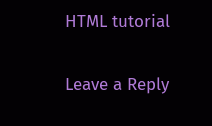HTML tutorial

Leave a Reply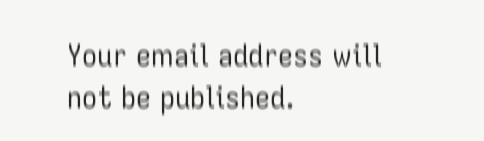Your email address will not be published.